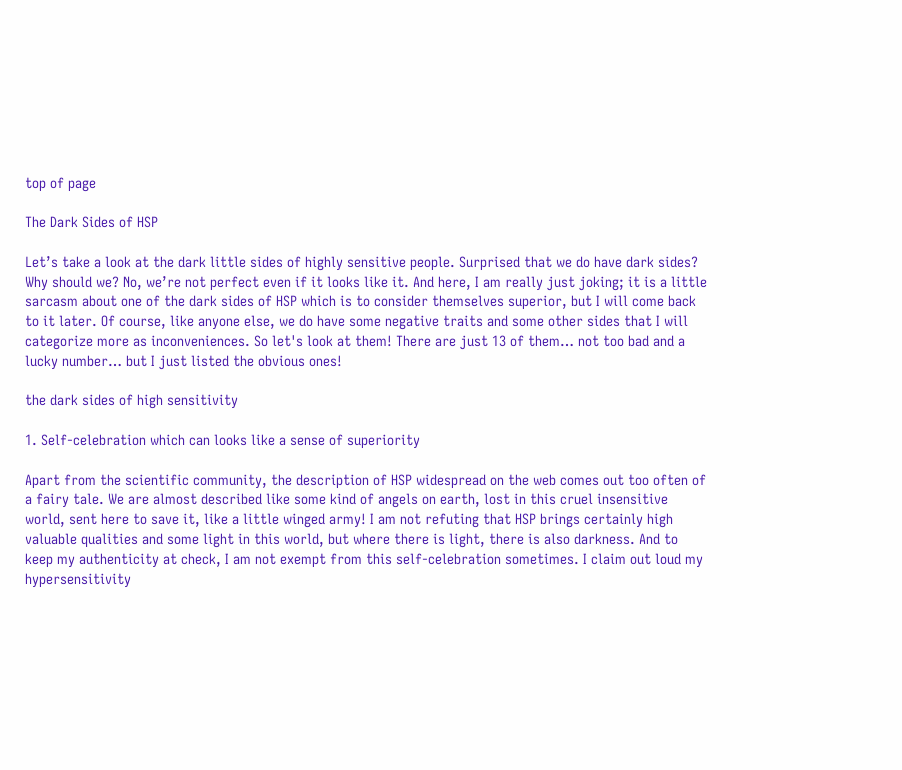top of page

The Dark Sides of HSP

Let’s take a look at the dark little sides of highly sensitive people. Surprised that we do have dark sides? Why should we? No, we’re not perfect even if it looks like it. And here, I am really just joking; it is a little sarcasm about one of the dark sides of HSP which is to consider themselves superior, but I will come back to it later. Of course, like anyone else, we do have some negative traits and some other sides that I will categorize more as inconveniences. So let's look at them! There are just 13 of them… not too bad and a lucky number… but I just listed the obvious ones!

the dark sides of high sensitivity

1. Self-celebration which can looks like a sense of superiority

Apart from the scientific community, the description of HSP widespread on the web comes out too often of a fairy tale. We are almost described like some kind of angels on earth, lost in this cruel insensitive world, sent here to save it, like a little winged army! I am not refuting that HSP brings certainly high valuable qualities and some light in this world, but where there is light, there is also darkness. And to keep my authenticity at check, I am not exempt from this self-celebration sometimes. I claim out loud my hypersensitivity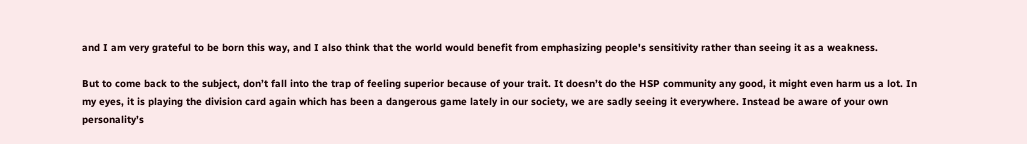and I am very grateful to be born this way, and I also think that the world would benefit from emphasizing people's sensitivity rather than seeing it as a weakness.

But to come back to the subject, don’t fall into the trap of feeling superior because of your trait. It doesn’t do the HSP community any good, it might even harm us a lot. In my eyes, it is playing the division card again which has been a dangerous game lately in our society, we are sadly seeing it everywhere. Instead be aware of your own personality’s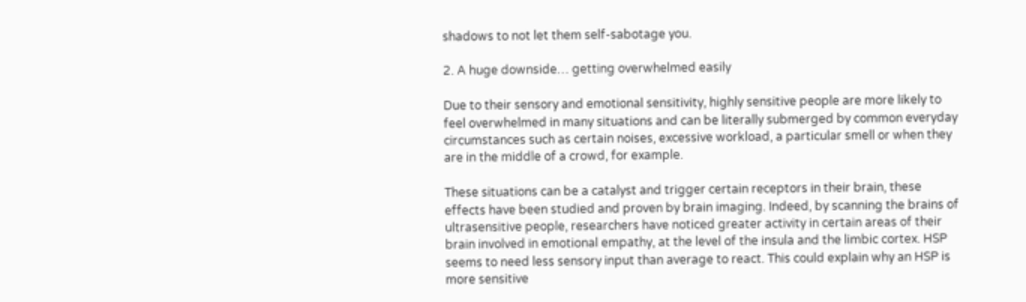shadows to not let them self-sabotage you.

2. A huge downside… getting overwhelmed easily

Due to their sensory and emotional sensitivity, highly sensitive people are more likely to feel overwhelmed in many situations and can be literally submerged by common everyday circumstances such as certain noises, excessive workload, a particular smell or when they are in the middle of a crowd, for example.

These situations can be a catalyst and trigger certain receptors in their brain, these effects have been studied and proven by brain imaging. Indeed, by scanning the brains of ultrasensitive people, researchers have noticed greater activity in certain areas of their brain involved in emotional empathy, at the level of the insula and the limbic cortex. HSP seems to need less sensory input than average to react. This could explain why an HSP is more sensitive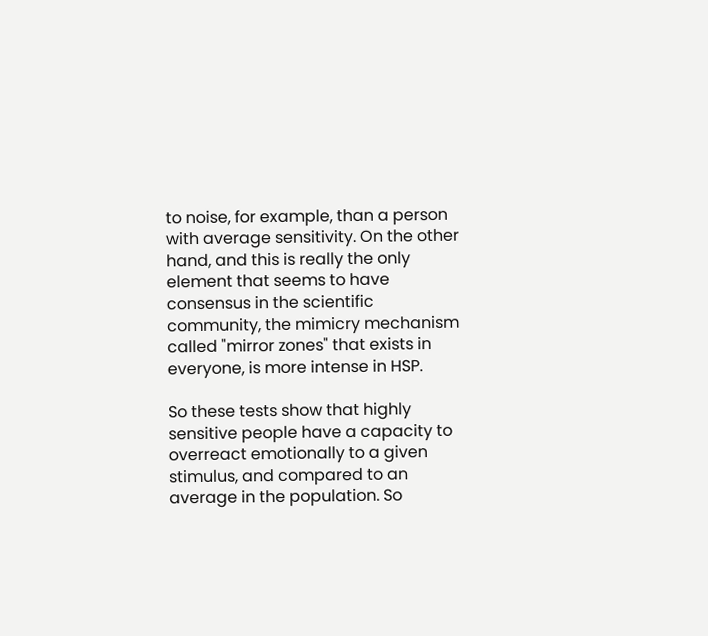to noise, for example, than a person with average sensitivity. On the other hand, and this is really the only element that seems to have consensus in the scientific community, the mimicry mechanism called "mirror zones" that exists in everyone, is more intense in HSP.

So these tests show that highly sensitive people have a capacity to overreact emotionally to a given stimulus, and compared to an average in the population. So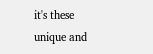it's these unique and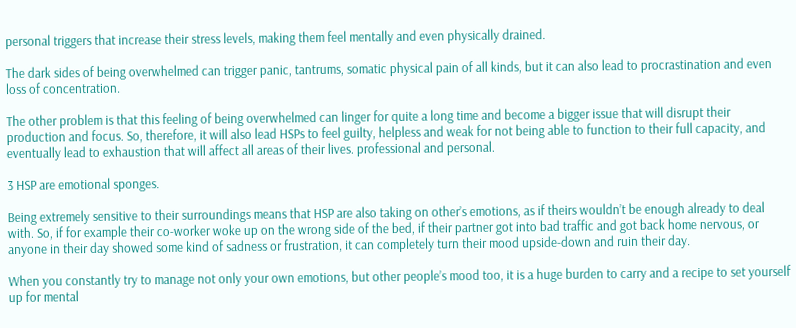personal triggers that increase their stress levels, making them feel mentally and even physically drained.

The dark sides of being overwhelmed can trigger panic, tantrums, somatic physical pain of all kinds, but it can also lead to procrastination and even loss of concentration.

The other problem is that this feeling of being overwhelmed can linger for quite a long time and become a bigger issue that will disrupt their production and focus. So, therefore, it will also lead HSPs to feel guilty, helpless and weak for not being able to function to their full capacity, and eventually lead to exhaustion that will affect all areas of their lives. professional and personal.

3 HSP are emotional sponges.

Being extremely sensitive to their surroundings means that HSP are also taking on other’s emotions, as if theirs wouldn’t be enough already to deal with. So, if for example their co-worker woke up on the wrong side of the bed, if their partner got into bad traffic and got back home nervous, or anyone in their day showed some kind of sadness or frustration, it can completely turn their mood upside-down and ruin their day.

When you constantly try to manage not only your own emotions, but other people’s mood too, it is a huge burden to carry and a recipe to set yourself up for mental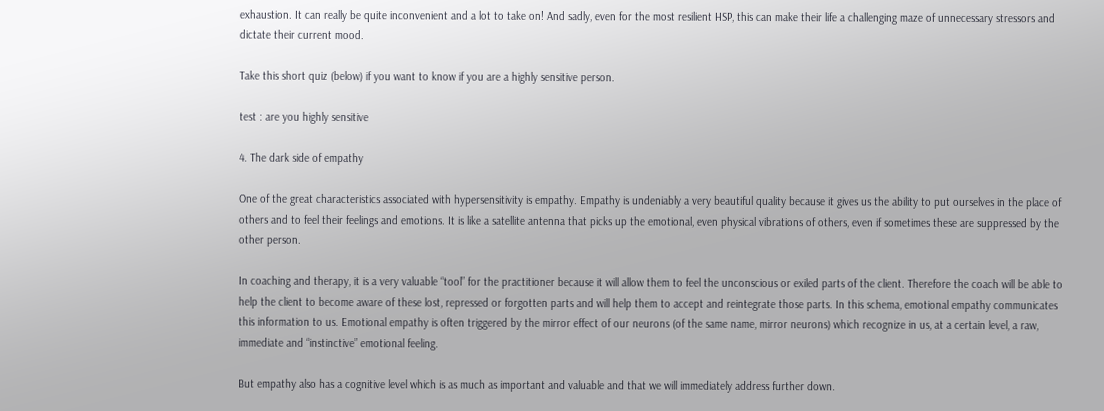exhaustion. It can really be quite inconvenient and a lot to take on! And sadly, even for the most resilient HSP, this can make their life a challenging maze of unnecessary stressors and dictate their current mood.

Take this short quiz (below) if you want to know if you are a highly sensitive person.

test : are you highly sensitive

4. The dark side of empathy

One of the great characteristics associated with hypersensitivity is empathy. Empathy is undeniably a very beautiful quality because it gives us the ability to put ourselves in the place of others and to feel their feelings and emotions. It is like a satellite antenna that picks up the emotional, even physical vibrations of others, even if sometimes these are suppressed by the other person.

In coaching and therapy, it is a very valuable “tool” for the practitioner because it will allow them to feel the unconscious or exiled parts of the client. Therefore the coach will be able to help the client to become aware of these lost, repressed or forgotten parts and will help them to accept and reintegrate those parts. In this schema, emotional empathy communicates this information to us. Emotional empathy is often triggered by the mirror effect of our neurons (of the same name, mirror neurons) which recognize in us, at a certain level, a raw, immediate and “instinctive” emotional feeling.

But empathy also has a cognitive level which is as much as important and valuable and that we will immediately address further down.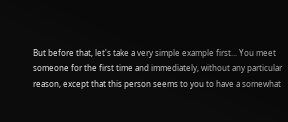But before that, let's take a very simple example first... You meet someone for the first time and immediately, without any particular reason, except that this person seems to you to have a somewhat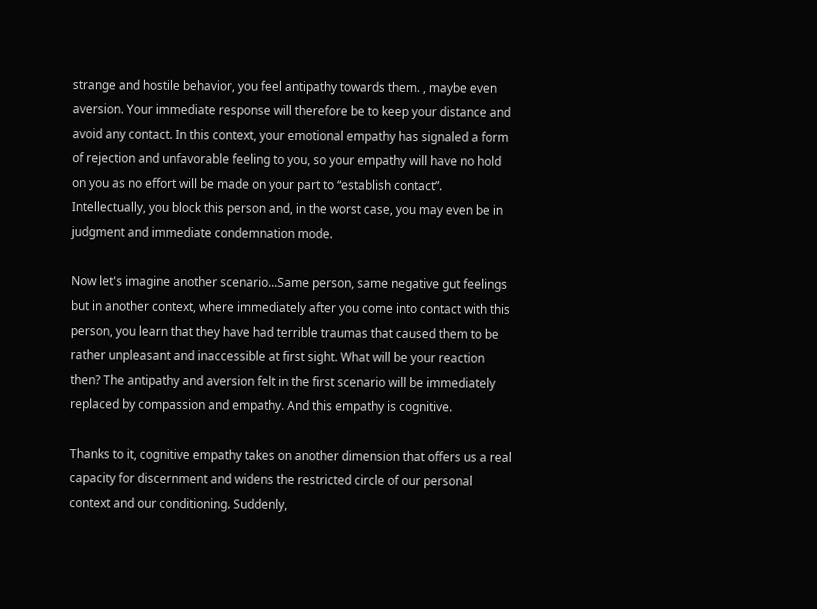strange and hostile behavior, you feel antipathy towards them. , maybe even aversion. Your immediate response will therefore be to keep your distance and avoid any contact. In this context, your emotional empathy has signaled a form of rejection and unfavorable feeling to you, so your empathy will have no hold on you as no effort will be made on your part to “establish contact”. Intellectually, you block this person and, in the worst case, you may even be in judgment and immediate condemnation mode.

Now let's imagine another scenario...Same person, same negative gut feelings but in another context, where immediately after you come into contact with this person, you learn that they have had terrible traumas that caused them to be rather unpleasant and inaccessible at first sight. What will be your reaction then? The antipathy and aversion felt in the first scenario will be immediately replaced by compassion and empathy. And this empathy is cognitive.

Thanks to it, cognitive empathy takes on another dimension that offers us a real capacity for discernment and widens the restricted circle of our personal context and our conditioning. Suddenly,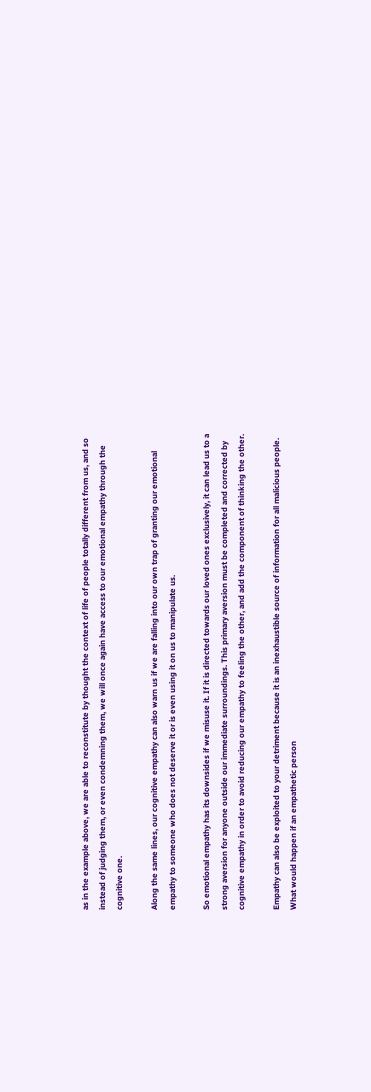as in the example above, we are able to reconstitute by thought the context of life of people totally different from us, and so instead of judging them, or even condemning them, we will once again have access to our emotional empathy through the cognitive one.

Along the same lines, our cognitive empathy can also warn us if we are falling into our own trap of granting our emotional empathy to someone who does not deserve it or is even using it on us to manipulate us.

So emotional empathy has its downsides if we misuse it. If it is directed towards our loved ones exclusively, it can lead us to a strong aversion for anyone outside our immediate surroundings. This primary aversion must be completed and corrected by cognitive empathy in order to avoid reducing our empathy to feeling the other, and add the component of thinking the other.

Empathy can also be exploited to your detriment because it is an inexhaustible source of information for all malicious people. What would happen if an empathetic person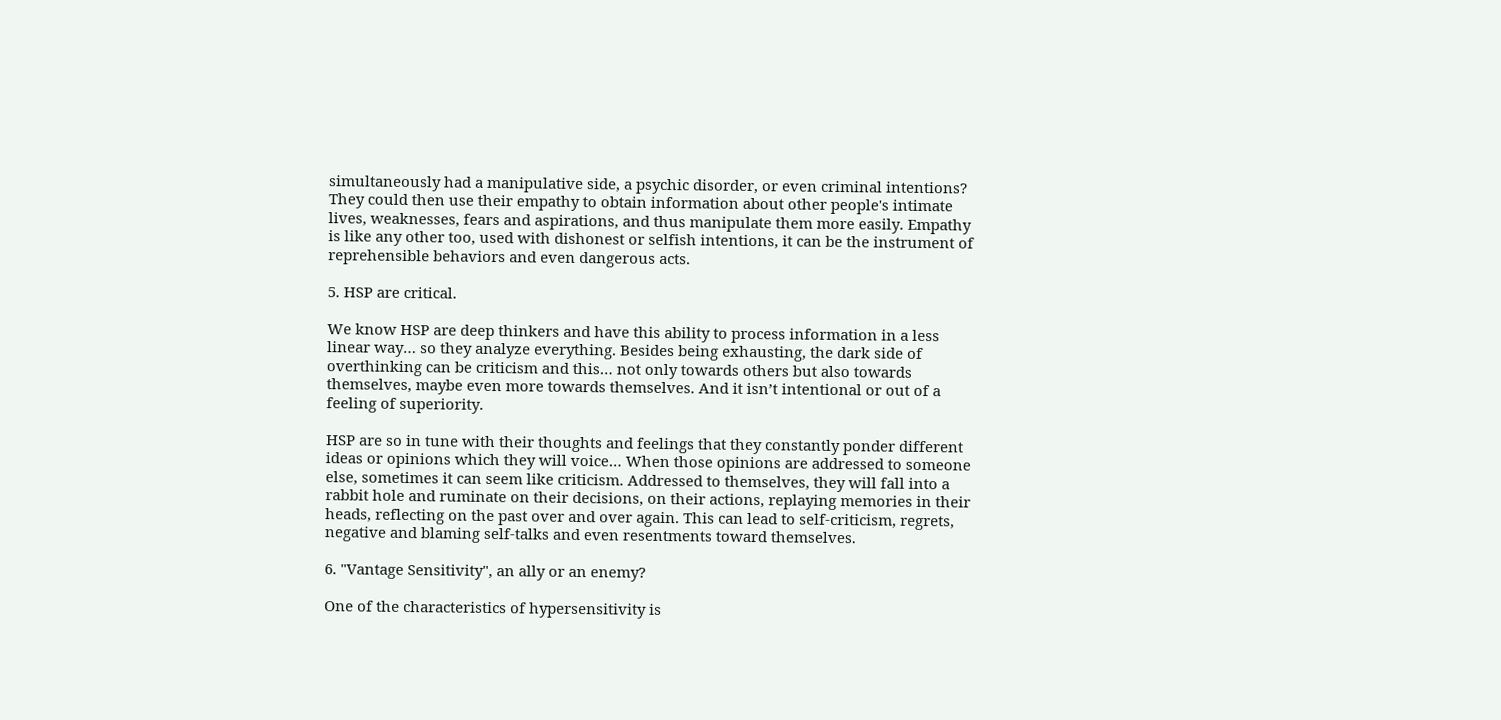simultaneously had a manipulative side, a psychic disorder, or even criminal intentions? They could then use their empathy to obtain information about other people's intimate lives, weaknesses, fears and aspirations, and thus manipulate them more easily. Empathy is like any other too, used with dishonest or selfish intentions, it can be the instrument of reprehensible behaviors and even dangerous acts.

5. HSP are critical.

We know HSP are deep thinkers and have this ability to process information in a less linear way… so they analyze everything. Besides being exhausting, the dark side of overthinking can be criticism and this… not only towards others but also towards themselves, maybe even more towards themselves. And it isn’t intentional or out of a feeling of superiority.

HSP are so in tune with their thoughts and feelings that they constantly ponder different ideas or opinions which they will voice… When those opinions are addressed to someone else, sometimes it can seem like criticism. Addressed to themselves, they will fall into a rabbit hole and ruminate on their decisions, on their actions, replaying memories in their heads, reflecting on the past over and over again. This can lead to self-criticism, regrets, negative and blaming self-talks and even resentments toward themselves.

6. "Vantage Sensitivity", an ally or an enemy?

One of the characteristics of hypersensitivity is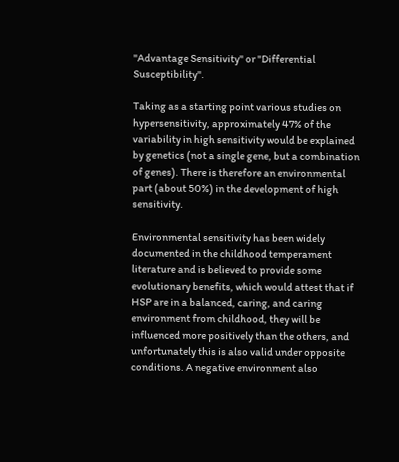"Advantage Sensitivity" or "Differential Susceptibility".

Taking as a starting point various studies on hypersensitivity, approximately 47% of the variability in high sensitivity would be explained by genetics (not a single gene, but a combination of genes). There is therefore an environmental part (about 50%) in the development of high sensitivity.

Environmental sensitivity has been widely documented in the childhood temperament literature and is believed to provide some evolutionary benefits, which would attest that if HSP are in a balanced, caring, and caring environment from childhood, they will be influenced more positively than the others, and unfortunately this is also valid under opposite conditions. A negative environment also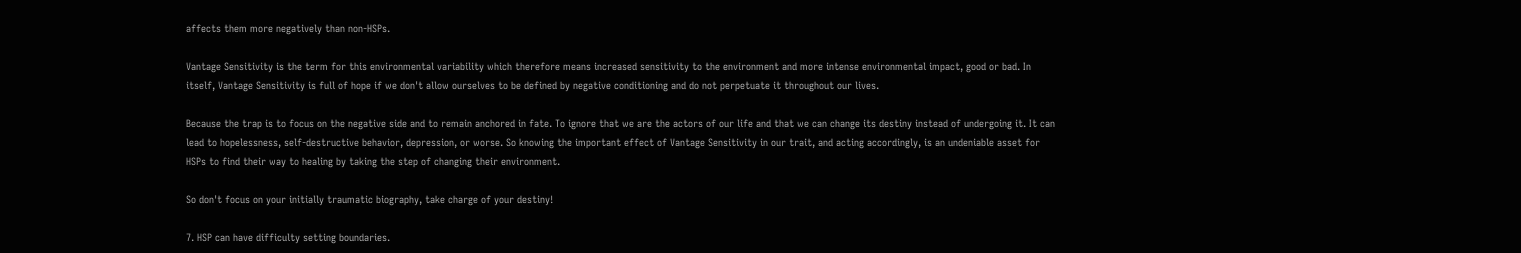affects them more negatively than non-HSPs.

Vantage Sensitivity is the term for this environmental variability which therefore means increased sensitivity to the environment and more intense environmental impact, good or bad. In itself, Vantage Sensitivity is full of hope if we don't allow ourselves to be defined by negative conditioning and do not perpetuate it throughout our lives.

Because the trap is to focus on the negative side and to remain anchored in fate. To ignore that we are the actors of our life and that we can change its destiny instead of undergoing it. It can lead to hopelessness, self-destructive behavior, depression, or worse. So knowing the important effect of Vantage Sensitivity in our trait, and acting accordingly, is an undeniable asset for HSPs to find their way to healing by taking the step of changing their environment.

So don't focus on your initially traumatic biography, take charge of your destiny!

7. HSP can have difficulty setting boundaries.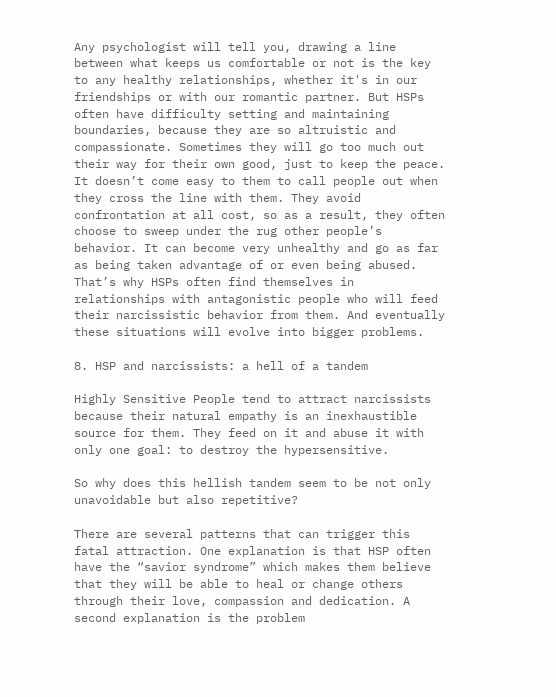Any psychologist will tell you, drawing a line between what keeps us comfortable or not is the key to any healthy relationships, whether it's in our friendships or with our romantic partner. But HSPs often have difficulty setting and maintaining boundaries, because they are so altruistic and compassionate. Sometimes they will go too much out their way for their own good, just to keep the peace. It doesn’t come easy to them to call people out when they cross the line with them. They avoid confrontation at all cost, so as a result, they often choose to sweep under the rug other people’s behavior. It can become very unhealthy and go as far as being taken advantage of or even being abused. That’s why HSPs often find themselves in relationships with antagonistic people who will feed their narcissistic behavior from them. And eventually these situations will evolve into bigger problems.

8. HSP and narcissists: a hell of a tandem

Highly Sensitive People tend to attract narcissists because their natural empathy is an inexhaustible source for them. They feed on it and abuse it with only one goal: to destroy the hypersensitive.

So why does this hellish tandem seem to be not only unavoidable but also repetitive?

There are several patterns that can trigger this fatal attraction. One explanation is that HSP often have the “savior syndrome” which makes them believe that they will be able to heal or change others through their love, compassion and dedication. A second explanation is the problem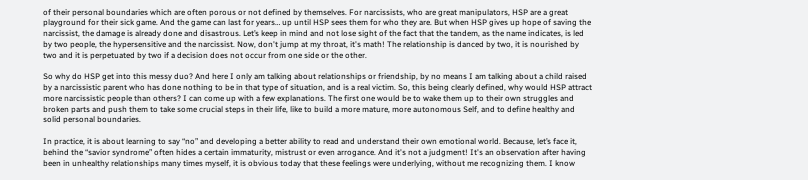of their personal boundaries which are often porous or not defined by themselves. For narcissists, who are great manipulators, HSP are a great playground for their sick game. And the game can last for years… up until HSP sees them for who they are. But when HSP gives up hope of saving the narcissist, the damage is already done and disastrous. Let’s keep in mind and not lose sight of the fact that the tandem, as the name indicates, is led by two people, the hypersensitive and the narcissist. Now, don't jump at my throat, it's math! The relationship is danced by two, it is nourished by two and it is perpetuated by two if a decision does not occur from one side or the other.

So why do HSP get into this messy duo? And here I only am talking about relationships or friendship, by no means I am talking about a child raised by a narcissistic parent who has done nothing to be in that type of situation, and is a real victim. So, this being clearly defined, why would HSP attract more narcissistic people than others? I can come up with a few explanations. The first one would be to wake them up to their own struggles and broken parts and push them to take some crucial steps in their life, like to build a more mature, more autonomous Self, and to define healthy and solid personal boundaries.

In practice, it is about learning to say “no” and developing a better ability to read and understand their own emotional world. Because, let’s face it, behind the “savior syndrome” often hides a certain immaturity, mistrust or even arrogance. And it's not a judgment! It's an observation after having been in unhealthy relationships many times myself, it is obvious today that these feelings were underlying, without me recognizing them. I know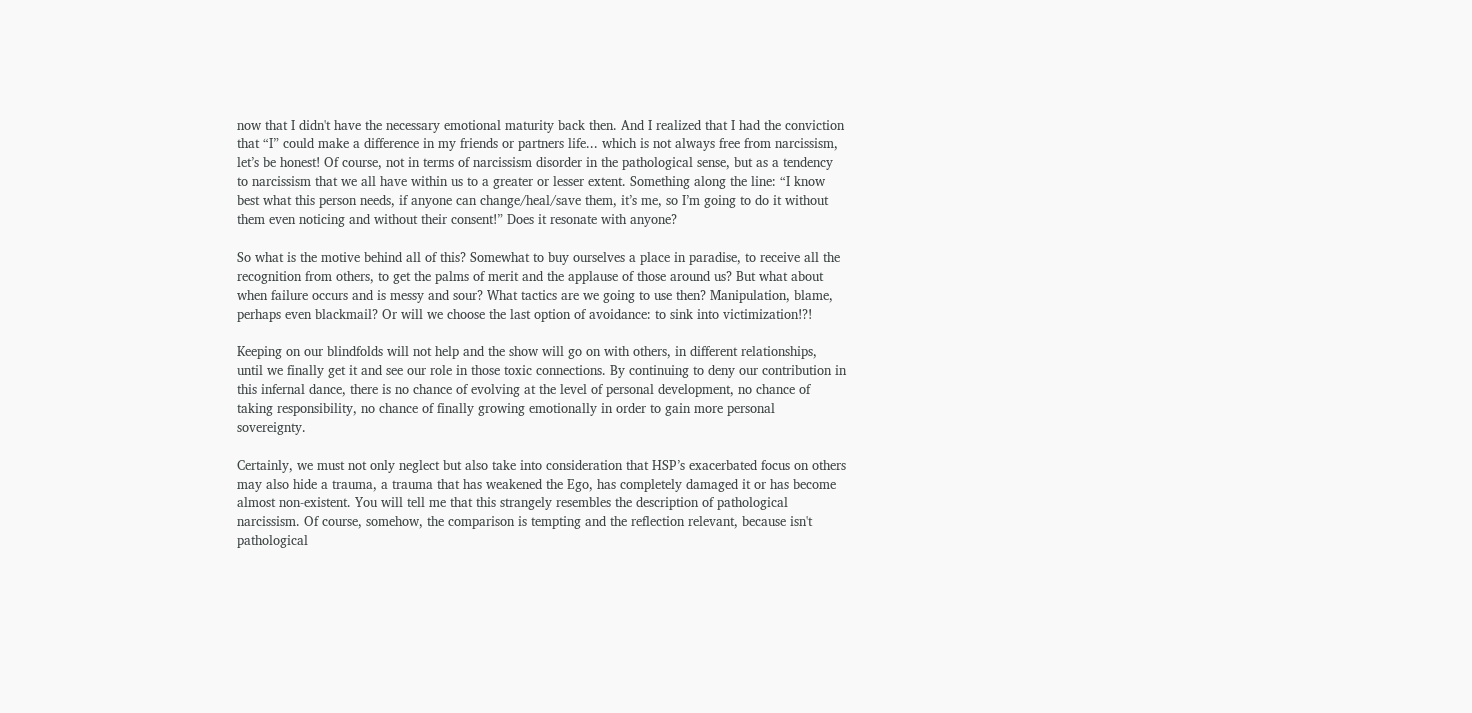now that I didn't have the necessary emotional maturity back then. And I realized that I had the conviction that “I” could make a difference in my friends or partners life... which is not always free from narcissism, let’s be honest! Of course, not in terms of narcissism disorder in the pathological sense, but as a tendency to narcissism that we all have within us to a greater or lesser extent. Something along the line: “I know best what this person needs, if anyone can change/heal/save them, it’s me, so I’m going to do it without them even noticing and without their consent!” Does it resonate with anyone?

So what is the motive behind all of this? Somewhat to buy ourselves a place in paradise, to receive all the recognition from others, to get the palms of merit and the applause of those around us? But what about when failure occurs and is messy and sour? What tactics are we going to use then? Manipulation, blame, perhaps even blackmail? Or will we choose the last option of avoidance: to sink into victimization!?!

Keeping on our blindfolds will not help and the show will go on with others, in different relationships, until we finally get it and see our role in those toxic connections. By continuing to deny our contribution in this infernal dance, there is no chance of evolving at the level of personal development, no chance of taking responsibility, no chance of finally growing emotionally in order to gain more personal sovereignty.

Certainly, we must not only neglect but also take into consideration that HSP’s exacerbated focus on others may also hide a trauma, a trauma that has weakened the Ego, has completely damaged it or has become almost non-existent. You will tell me that this strangely resembles the description of pathological narcissism. Of course, somehow, the comparison is tempting and the reflection relevant, because isn't pathological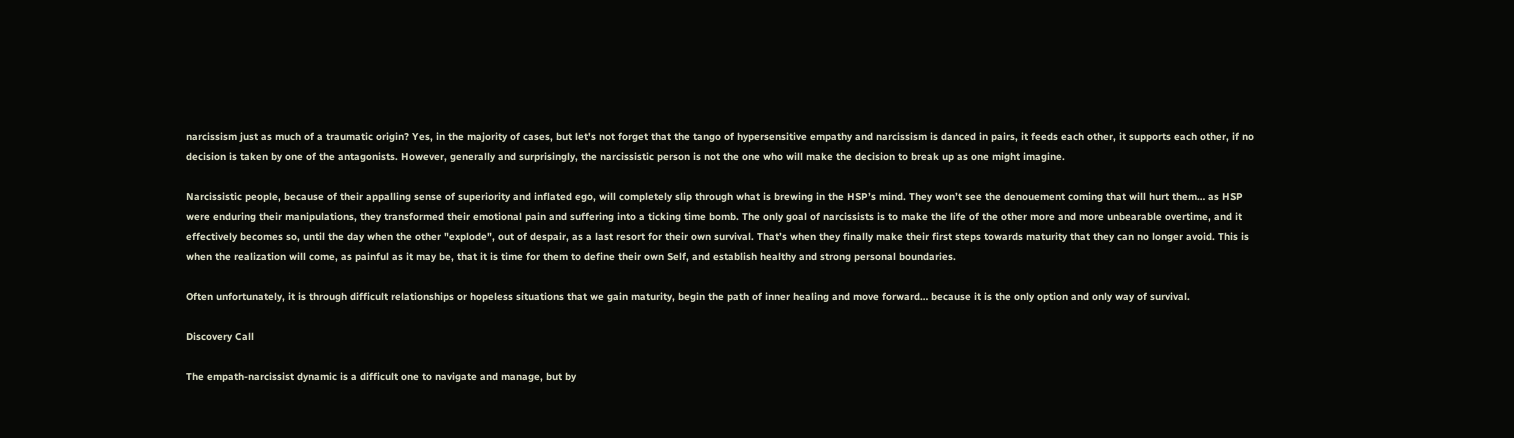narcissism just as much of a traumatic origin? Yes, in the majority of cases, but let's not forget that the tango of hypersensitive empathy and narcissism is danced in pairs, it feeds each other, it supports each other, if no decision is taken by one of the antagonists. However, generally and surprisingly, the narcissistic person is not the one who will make the decision to break up as one might imagine.

Narcissistic people, because of their appalling sense of superiority and inflated ego, will completely slip through what is brewing in the HSP’s mind. They won’t see the denouement coming that will hurt them… as HSP were enduring their manipulations, they transformed their emotional pain and suffering into a ticking time bomb. The only goal of narcissists is to make the life of the other more and more unbearable overtime, and it effectively becomes so, until the day when the other "explode", out of despair, as a last resort for their own survival. That’s when they finally make their first steps towards maturity that they can no longer avoid. This is when the realization will come, as painful as it may be, that it is time for them to define their own Self, and establish healthy and strong personal boundaries.

Often unfortunately, it is through difficult relationships or hopeless situations that we gain maturity, begin the path of inner healing and move forward… because it is the only option and only way of survival.

Discovery Call

The empath-narcissist dynamic is a difficult one to navigate and manage, but by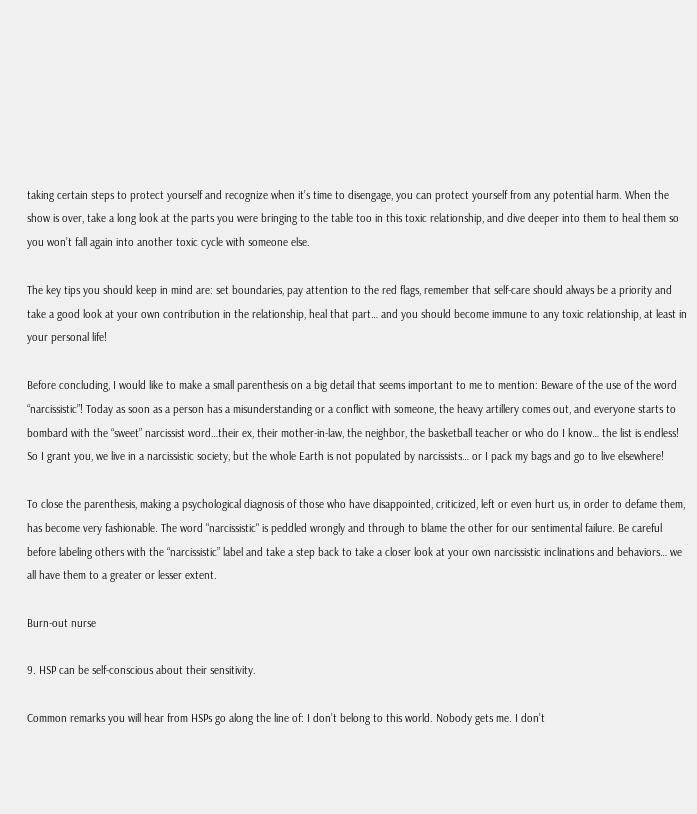taking certain steps to protect yourself and recognize when it’s time to disengage, you can protect yourself from any potential harm. When the show is over, take a long look at the parts you were bringing to the table too in this toxic relationship, and dive deeper into them to heal them so you won’t fall again into another toxic cycle with someone else.

The key tips you should keep in mind are: set boundaries, pay attention to the red flags, remember that self-care should always be a priority and take a good look at your own contribution in the relationship, heal that part… and you should become immune to any toxic relationship, at least in your personal life!

Before concluding, I would like to make a small parenthesis on a big detail that seems important to me to mention: Beware of the use of the word “narcissistic”! Today as soon as a person has a misunderstanding or a conflict with someone, the heavy artillery comes out, and everyone starts to bombard with the “sweet” narcissist word…their ex, their mother-in-law, the neighbor, the basketball teacher or who do I know… the list is endless! So I grant you, we live in a narcissistic society, but the whole Earth is not populated by narcissists… or I pack my bags and go to live elsewhere!

To close the parenthesis, making a psychological diagnosis of those who have disappointed, criticized, left or even hurt us, in order to defame them, has become very fashionable. The word "narcissistic" is peddled wrongly and through to blame the other for our sentimental failure. Be careful before labeling others with the “narcissistic” label and take a step back to take a closer look at your own narcissistic inclinations and behaviors… we all have them to a greater or lesser extent.

Burn-out nurse

9. HSP can be self-conscious about their sensitivity.

Common remarks you will hear from HSPs go along the line of: I don’t belong to this world. Nobody gets me. I don’t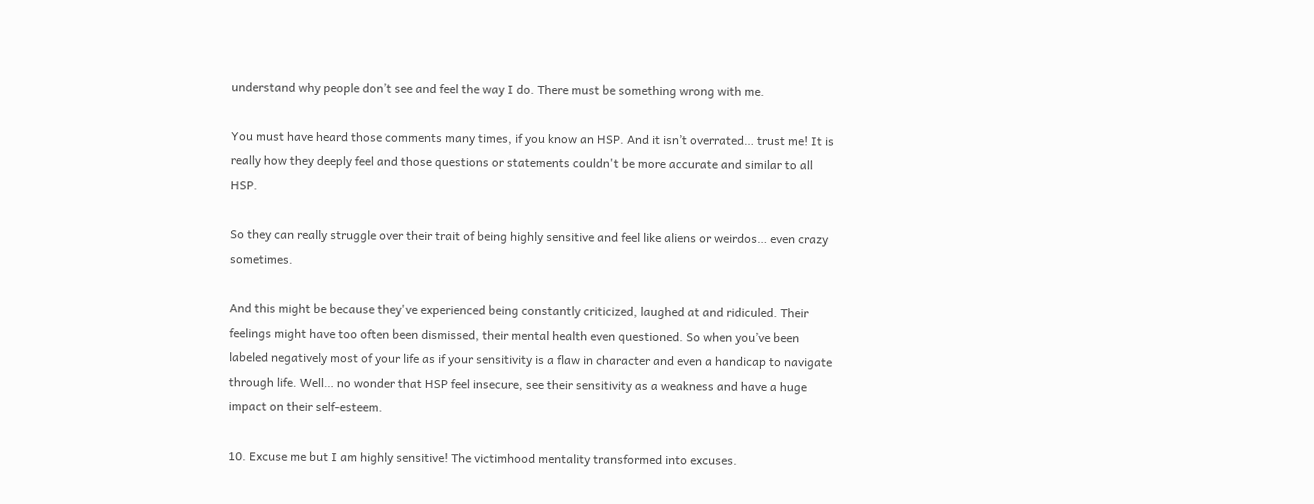understand why people don’t see and feel the way I do. There must be something wrong with me.

You must have heard those comments many times, if you know an HSP. And it isn’t overrated… trust me! It is really how they deeply feel and those questions or statements couldn't be more accurate and similar to all HSP.

So they can really struggle over their trait of being highly sensitive and feel like aliens or weirdos… even crazy sometimes.

And this might be because they've experienced being constantly criticized, laughed at and ridiculed. Their feelings might have too often been dismissed, their mental health even questioned. So when you’ve been labeled negatively most of your life as if your sensitivity is a flaw in character and even a handicap to navigate through life. Well… no wonder that HSP feel insecure, see their sensitivity as a weakness and have a huge impact on their self-esteem.

10. Excuse me but I am highly sensitive! The victimhood mentality transformed into excuses.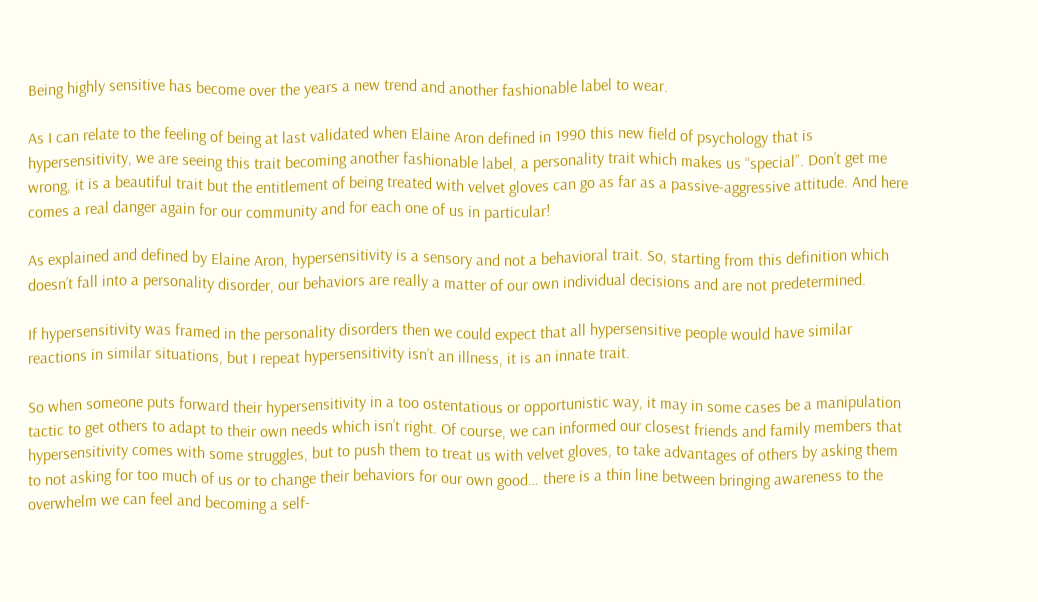Being highly sensitive has become over the years a new trend and another fashionable label to wear.

As I can relate to the feeling of being at last validated when Elaine Aron defined in 1990 this new field of psychology that is hypersensitivity, we are seeing this trait becoming another fashionable label, a personality trait which makes us “special”. Don’t get me wrong, it is a beautiful trait but the entitlement of being treated with velvet gloves can go as far as a passive-aggressive attitude. And here comes a real danger again for our community and for each one of us in particular!

As explained and defined by Elaine Aron, hypersensitivity is a sensory and not a behavioral trait. So, starting from this definition which doesn’t fall into a personality disorder, our behaviors are really a matter of our own individual decisions and are not predetermined.

If hypersensitivity was framed in the personality disorders then we could expect that all hypersensitive people would have similar reactions in similar situations, but I repeat hypersensitivity isn’t an illness, it is an innate trait.

So when someone puts forward their hypersensitivity in a too ostentatious or opportunistic way, it may in some cases be a manipulation tactic to get others to adapt to their own needs which isn’t right. Of course, we can informed our closest friends and family members that hypersensitivity comes with some struggles, but to push them to treat us with velvet gloves, to take advantages of others by asking them to not asking for too much of us or to change their behaviors for our own good… there is a thin line between bringing awareness to the overwhelm we can feel and becoming a self-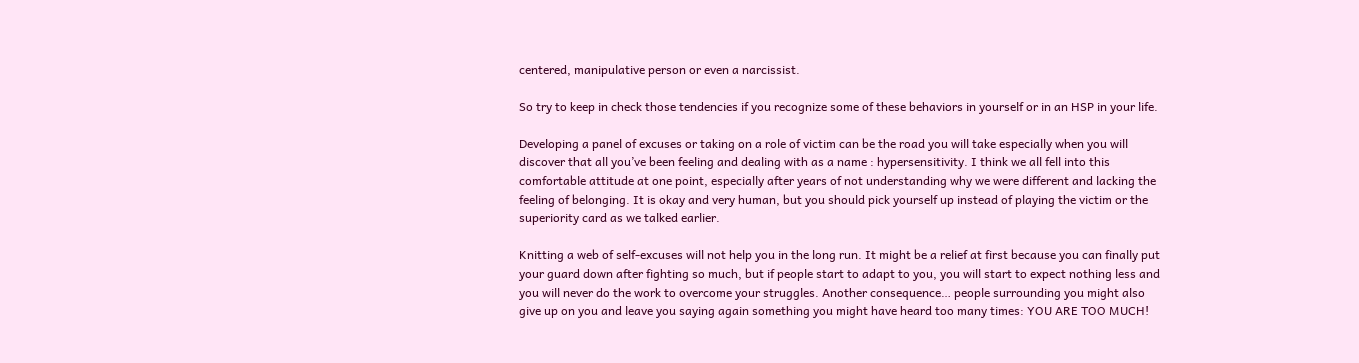centered, manipulative person or even a narcissist.

So try to keep in check those tendencies if you recognize some of these behaviors in yourself or in an HSP in your life.

Developing a panel of excuses or taking on a role of victim can be the road you will take especially when you will discover that all you’ve been feeling and dealing with as a name : hypersensitivity. I think we all fell into this comfortable attitude at one point, especially after years of not understanding why we were different and lacking the feeling of belonging. It is okay and very human, but you should pick yourself up instead of playing the victim or the superiority card as we talked earlier.

Knitting a web of self-excuses will not help you in the long run. It might be a relief at first because you can finally put your guard down after fighting so much, but if people start to adapt to you, you will start to expect nothing less and you will never do the work to overcome your struggles. Another consequence… people surrounding you might also give up on you and leave you saying again something you might have heard too many times: YOU ARE TOO MUCH!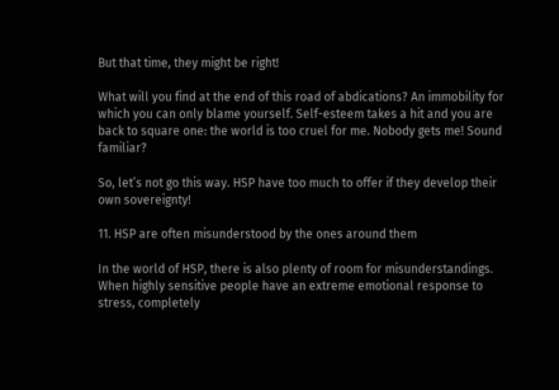But that time, they might be right!

What will you find at the end of this road of abdications? An immobility for which you can only blame yourself. Self-esteem takes a hit and you are back to square one: the world is too cruel for me. Nobody gets me! Sound familiar?

So, let’s not go this way. HSP have too much to offer if they develop their own sovereignty!

11. HSP are often misunderstood by the ones around them

In the world of HSP, there is also plenty of room for misunderstandings. When highly sensitive people have an extreme emotional response to stress, completely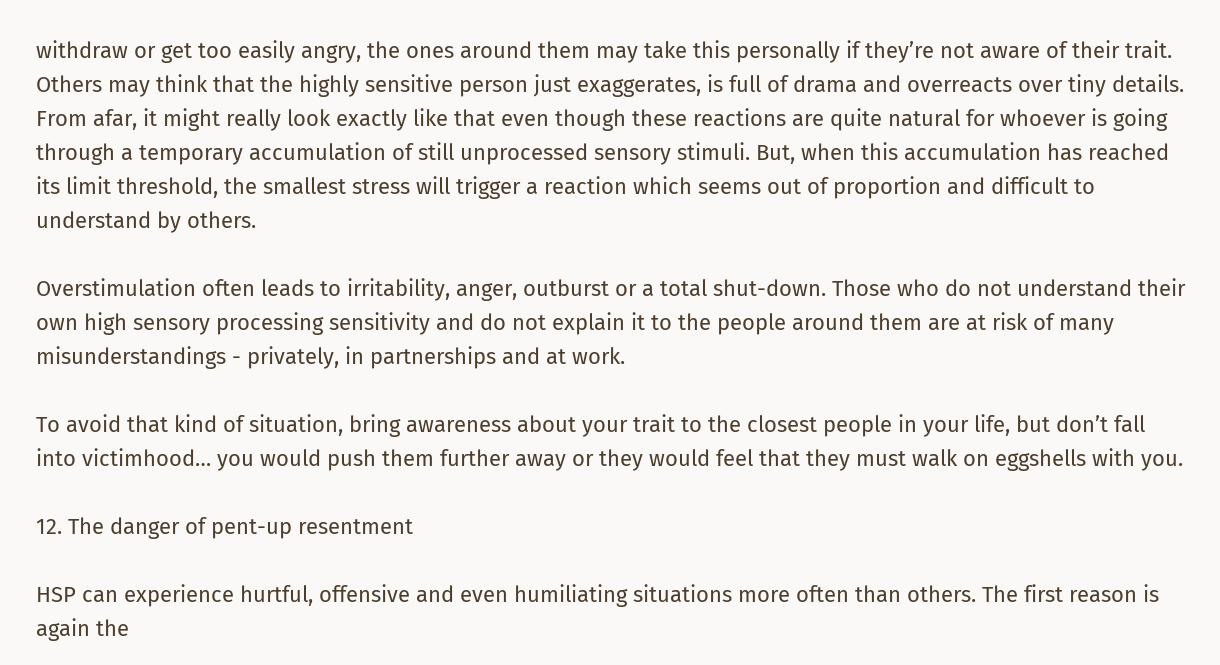withdraw or get too easily angry, the ones around them may take this personally if they’re not aware of their trait. Others may think that the highly sensitive person just exaggerates, is full of drama and overreacts over tiny details. From afar, it might really look exactly like that even though these reactions are quite natural for whoever is going through a temporary accumulation of still unprocessed sensory stimuli. But, when this accumulation has reached its limit threshold, the smallest stress will trigger a reaction which seems out of proportion and difficult to understand by others.

Overstimulation often leads to irritability, anger, outburst or a total shut-down. Those who do not understand their own high sensory processing sensitivity and do not explain it to the people around them are at risk of many misunderstandings - privately, in partnerships and at work.

To avoid that kind of situation, bring awareness about your trait to the closest people in your life, but don’t fall into victimhood… you would push them further away or they would feel that they must walk on eggshells with you.

12. The danger of pent-up resentment

HSP can experience hurtful, offensive and even humiliating situations more often than others. The first reason is again the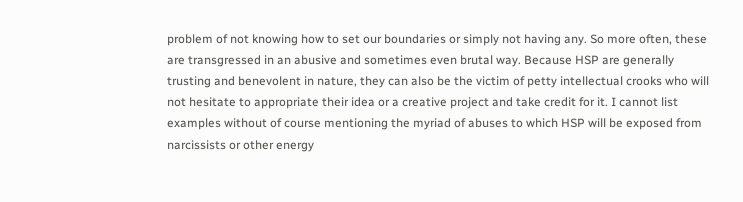problem of not knowing how to set our boundaries or simply not having any. So more often, these are transgressed in an abusive and sometimes even brutal way. Because HSP are generally trusting and benevolent in nature, they can also be the victim of petty intellectual crooks who will not hesitate to appropriate their idea or a creative project and take credit for it. I cannot list examples without of course mentioning the myriad of abuses to which HSP will be exposed from narcissists or other energy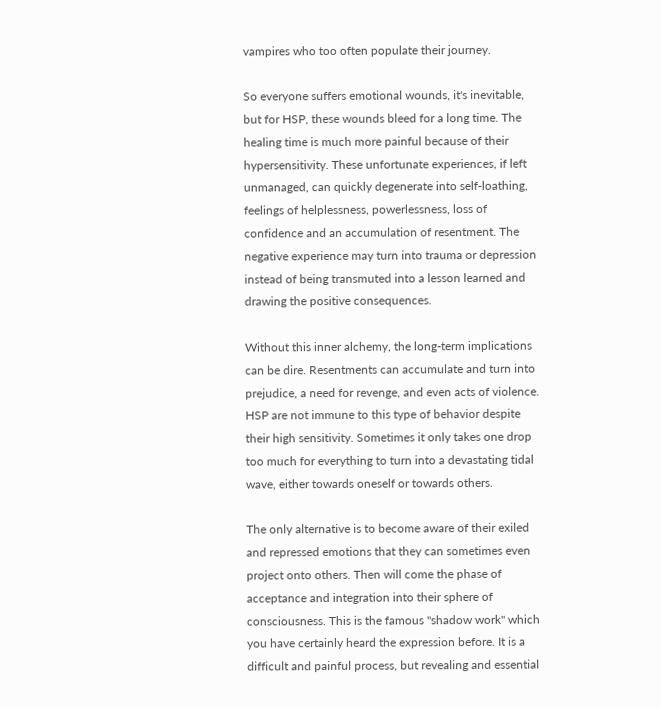vampires who too often populate their journey.

So everyone suffers emotional wounds, it's inevitable, but for HSP, these wounds bleed for a long time. The healing time is much more painful because of their hypersensitivity. These unfortunate experiences, if left unmanaged, can quickly degenerate into self-loathing, feelings of helplessness, powerlessness, loss of confidence and an accumulation of resentment. The negative experience may turn into trauma or depression instead of being transmuted into a lesson learned and drawing the positive consequences.

Without this inner alchemy, the long-term implications can be dire. Resentments can accumulate and turn into prejudice, a need for revenge, and even acts of violence. HSP are not immune to this type of behavior despite their high sensitivity. Sometimes it only takes one drop too much for everything to turn into a devastating tidal wave, either towards oneself or towards others.

The only alternative is to become aware of their exiled and repressed emotions that they can sometimes even project onto others. Then will come the phase of acceptance and integration into their sphere of consciousness. This is the famous "shadow work" which you have certainly heard the expression before. It is a difficult and painful process, but revealing and essential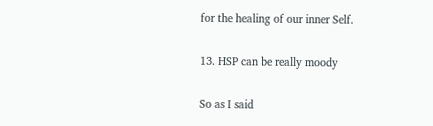for the healing of our inner Self.

13. HSP can be really moody

So as I said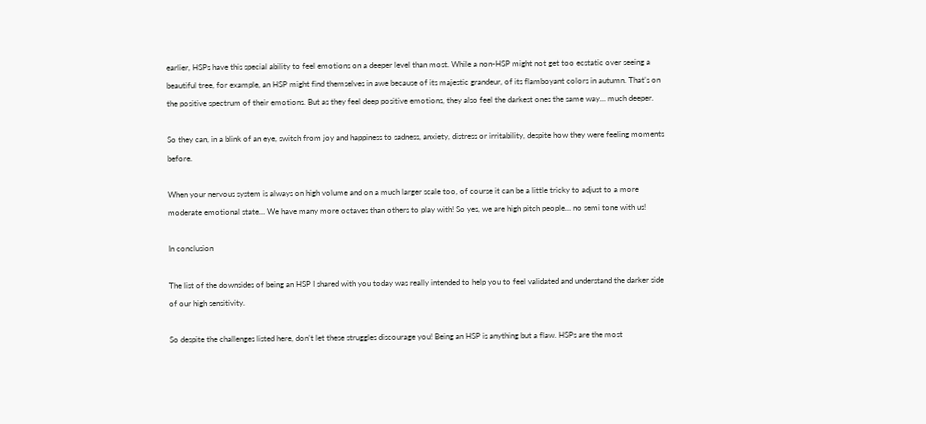earlier, HSPs have this special ability to feel emotions on a deeper level than most. While a non-HSP might not get too ecstatic over seeing a beautiful tree, for example, an HSP might find themselves in awe because of its majestic grandeur, of its flamboyant colors in autumn. That’s on the positive spectrum of their emotions. But as they feel deep positive emotions, they also feel the darkest ones the same way… much deeper.

So they can, in a blink of an eye, switch from joy and happiness to sadness, anxiety, distress or irritability, despite how they were feeling moments before.

When your nervous system is always on high volume and on a much larger scale too, of course it can be a little tricky to adjust to a more moderate emotional state… We have many more octaves than others to play with! So yes, we are high pitch people… no semi tone with us!

In conclusion

The list of the downsides of being an HSP I shared with you today was really intended to help you to feel validated and understand the darker side of our high sensitivity.

So despite the challenges listed here, don’t let these struggles discourage you! Being an HSP is anything but a flaw. HSPs are the most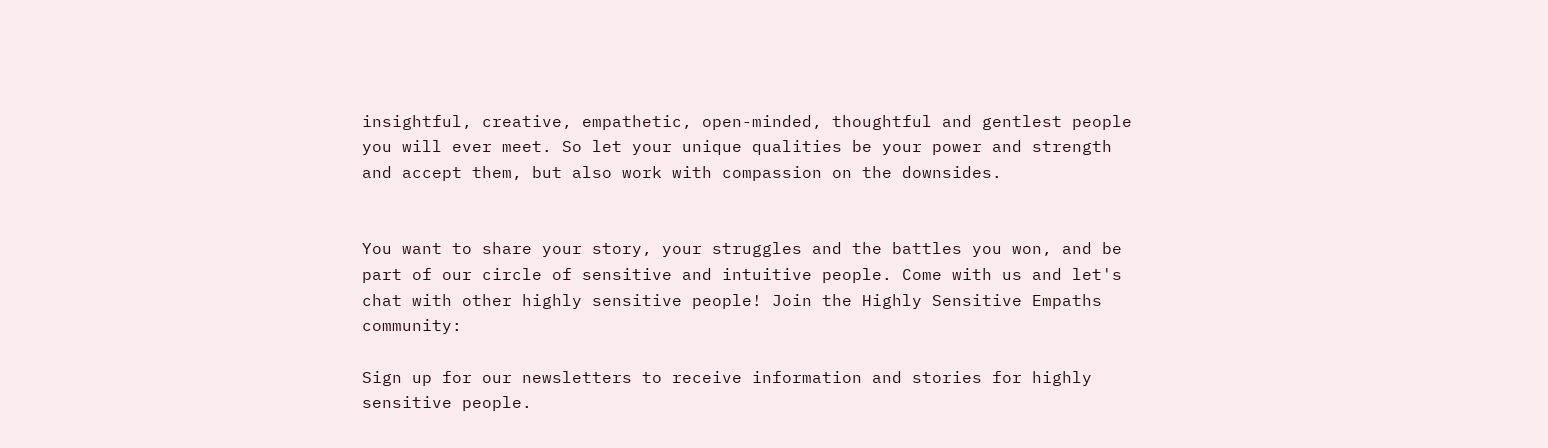insightful, creative, empathetic, open-minded, thoughtful and gentlest people you will ever meet. So let your unique qualities be your power and strength and accept them, but also work with compassion on the downsides.


You want to share your story, your struggles and the battles you won, and be part of our circle of sensitive and intuitive people. Come with us and let's chat with other highly sensitive people! Join the Highly Sensitive Empaths community:

Sign up for our newsletters to receive information and stories for highly sensitive people.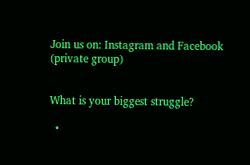Join us on: Instagram and Facebook (private group)


What is your biggest struggle?

  •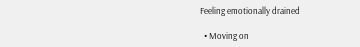Feeling emotionally drained

  • Moving on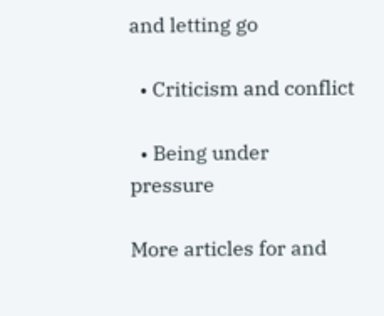and letting go

  • Criticism and conflict

  • Being under pressure

More articles for and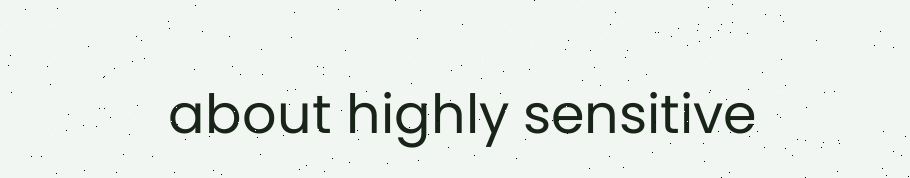about highly sensitive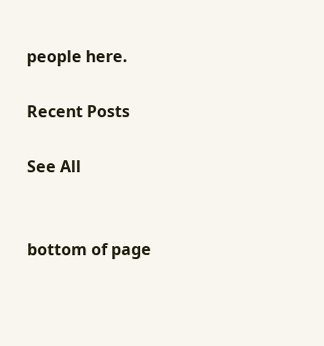people here.

Recent Posts

See All


bottom of page